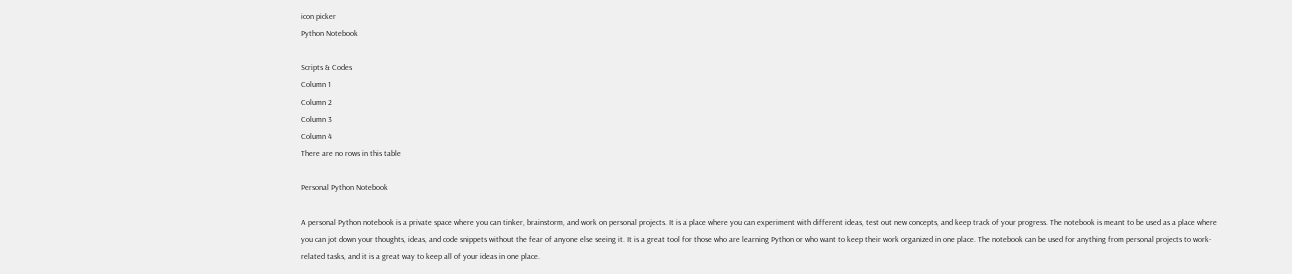icon picker
Python Notebook

Scripts & Codes
Column 1
Column 2
Column 3
Column 4
There are no rows in this table

Personal Python Notebook

A personal Python notebook is a private space where you can tinker, brainstorm, and work on personal projects. It is a place where you can experiment with different ideas, test out new concepts, and keep track of your progress. The notebook is meant to be used as a place where you can jot down your thoughts, ideas, and code snippets without the fear of anyone else seeing it. It is a great tool for those who are learning Python or who want to keep their work organized in one place. The notebook can be used for anything from personal projects to work-related tasks, and it is a great way to keep all of your ideas in one place.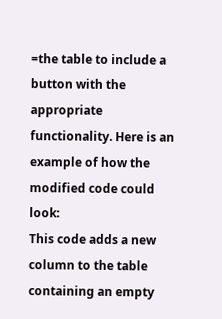=the table to include a button with the appropriate functionality. Here is an example of how the modified code could look:
This code adds a new column to the table containing an empty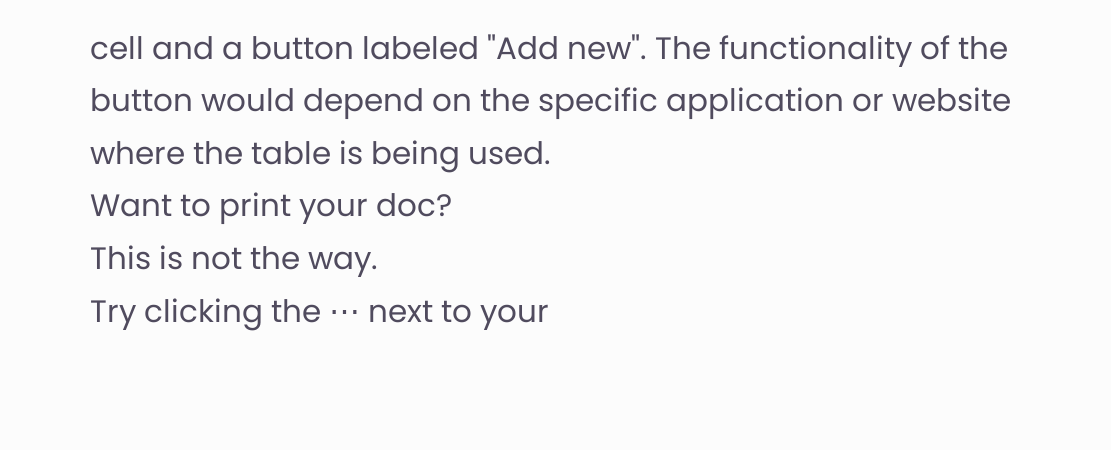cell and a button labeled "Add new". The functionality of the button would depend on the specific application or website where the table is being used.
Want to print your doc?
This is not the way.
Try clicking the ⋯ next to your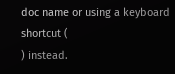doc name or using a keyboard shortcut (
) instead.